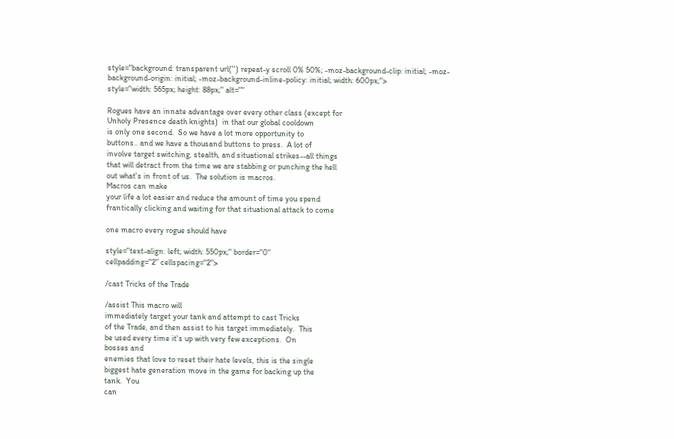style="background: transparent url('') repeat-y scroll 0% 50%; -moz-background-clip: initial; -moz-background-origin: initial; -moz-background-inline-policy: initial; width: 600px;">
style="width: 565px; height: 88px;" alt=""

Rogues have an innate advantage over every other class (except for
Unholy Presence death knights)  in that our global cooldown
is only one second.  So we have a lot more opportunity to
buttons.. and we have a thousand buttons to press.  A lot of
involve target switching, stealth, and situational strikes--all things
that will detract from the time we are stabbing or punching the hell
out what's in front of us.  The solution is macros.
Macros can make
your life a lot easier and reduce the amount of time you spend
frantically clicking and waiting for that situational attack to come

one macro every rogue should have

style="text-align: left; width: 550px;" border="0"
cellpadding="2" cellspacing="2">

/cast Tricks of the Trade

/assist This macro will
immediately target your tank and attempt to cast Tricks
of the Trade, and then assist to his target immediately.  This
be used every time it's up with very few exceptions.  On
bosses and
enemies that love to reset their hate levels, this is the single
biggest hate generation move in the game for backing up the
tank.  You
can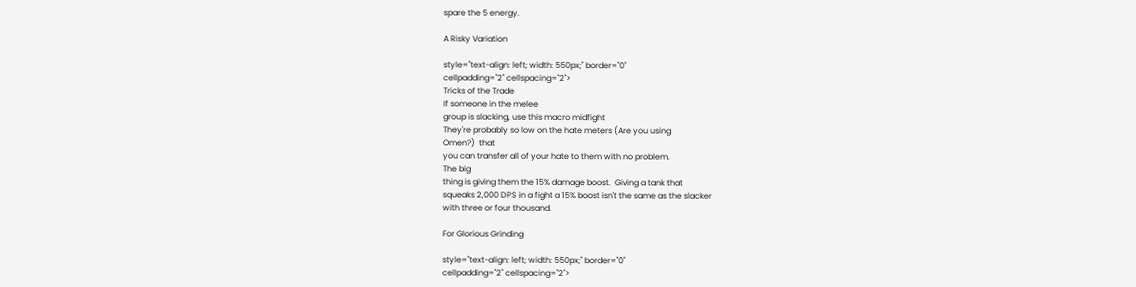spare the 5 energy.

A Risky Variation

style="text-align: left; width: 550px;" border="0"
cellpadding="2" cellspacing="2">
Tricks of the Trade
If someone in the melee
group is slacking, use this macro midfight
They're probably so low on the hate meters (Are you using
Omen?)  that
you can transfer all of your hate to them with no problem.
The big
thing is giving them the 15% damage boost.  Giving a tank that
squeaks 2,000 DPS in a fight a 15% boost isn't the same as the slacker
with three or four thousand.

For Glorious Grinding

style="text-align: left; width: 550px;" border="0"
cellpadding="2" cellspacing="2">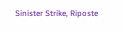Sinister Strike, Riposte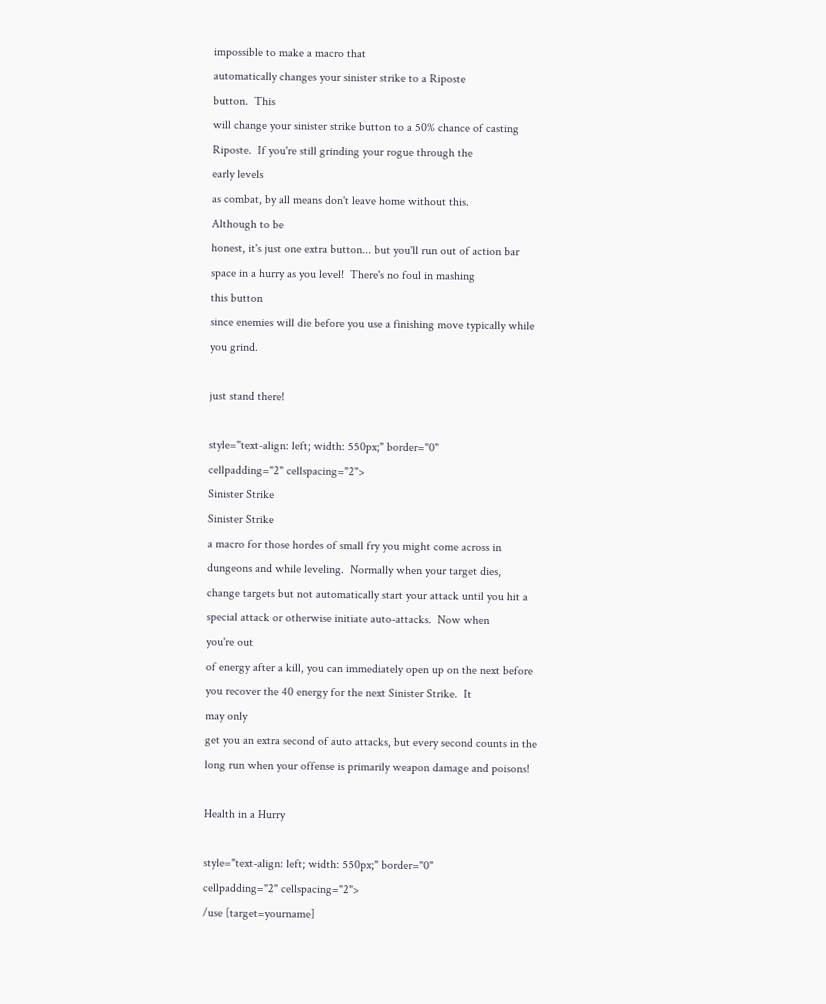impossible to make a macro that
automatically changes your sinister strike to a Riposte
button.  This
will change your sinister strike button to a 50% chance of casting
Riposte.  If you're still grinding your rogue through the
early levels
as combat, by all means don't leave home without this.
Although to be
honest, it's just one extra button... but you'll run out of action bar
space in a hurry as you level!  There's no foul in mashing
this button
since enemies will die before you use a finishing move typically while
you grind.

just stand there!

style="text-align: left; width: 550px;" border="0"
cellpadding="2" cellspacing="2">
Sinister Strike
Sinister Strike
a macro for those hordes of small fry you might come across in
dungeons and while leveling.  Normally when your target dies,
change targets but not automatically start your attack until you hit a
special attack or otherwise initiate auto-attacks.  Now when
you're out
of energy after a kill, you can immediately open up on the next before
you recover the 40 energy for the next Sinister Strike.  It
may only
get you an extra second of auto attacks, but every second counts in the
long run when your offense is primarily weapon damage and poisons!

Health in a Hurry

style="text-align: left; width: 550px;" border="0"
cellpadding="2" cellspacing="2">
/use [target=yourname]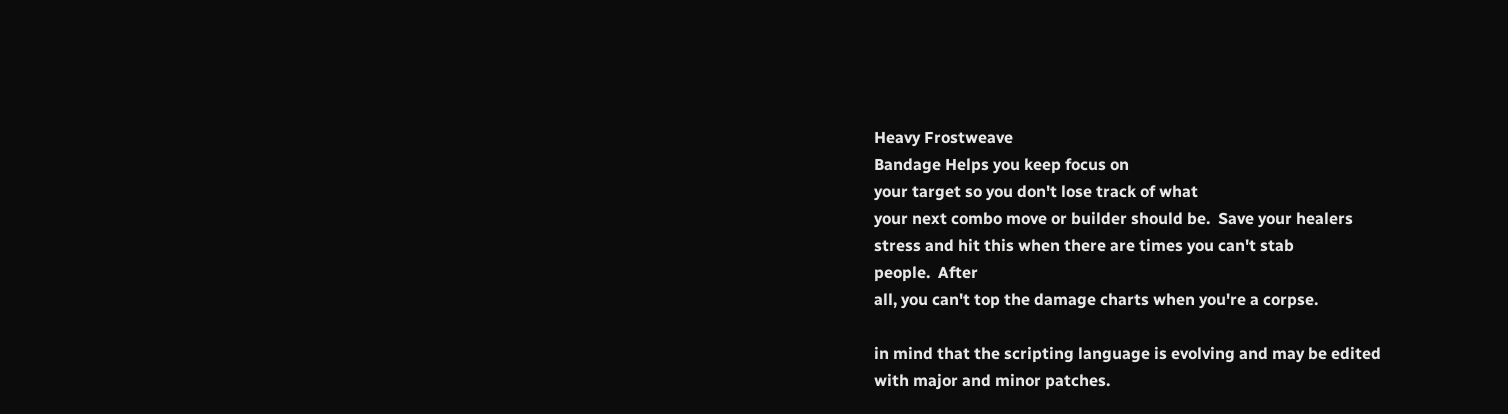Heavy Frostweave
Bandage Helps you keep focus on
your target so you don't lose track of what
your next combo move or builder should be.  Save your healers
stress and hit this when there are times you can't stab
people.  After
all, you can't top the damage charts when you're a corpse.

in mind that the scripting language is evolving and may be edited
with major and minor patches.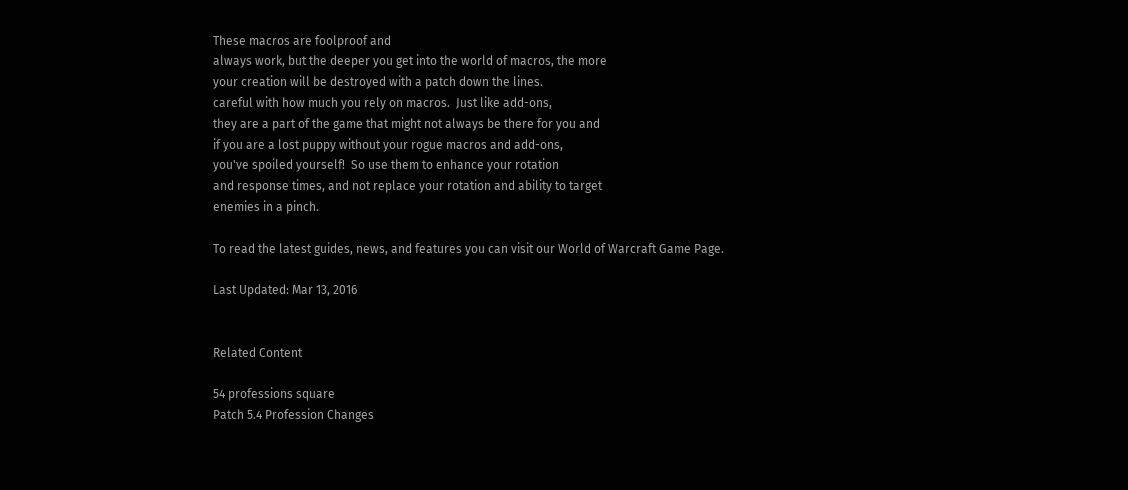These macros are foolproof and
always work, but the deeper you get into the world of macros, the more
your creation will be destroyed with a patch down the lines.
careful with how much you rely on macros.  Just like add-ons,
they are a part of the game that might not always be there for you and
if you are a lost puppy without your rogue macros and add-ons,
you've spoiled yourself!  So use them to enhance your rotation
and response times, and not replace your rotation and ability to target
enemies in a pinch.

To read the latest guides, news, and features you can visit our World of Warcraft Game Page.

Last Updated: Mar 13, 2016


Related Content

54 professions square
Patch 5.4 Profession Changes